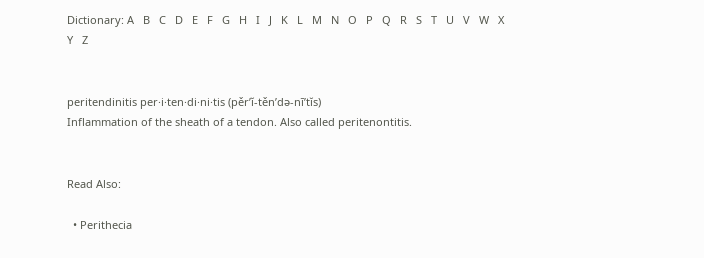Dictionary: A   B   C   D   E   F   G   H   I   J   K   L   M   N   O   P   Q   R   S   T   U   V   W   X   Y   Z


peritendinitis per·i·ten·di·ni·tis (pěr’ĭ-těn’də-nī’tĭs)
Inflammation of the sheath of a tendon. Also called peritenontitis.


Read Also:

  • Perithecia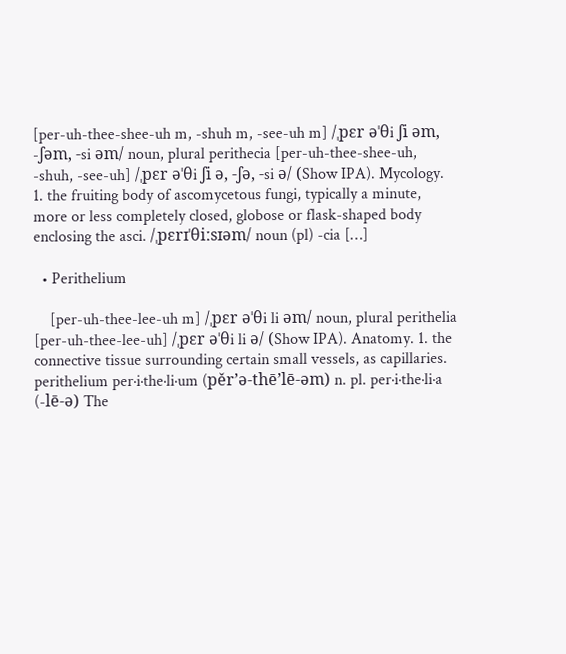[per-uh-thee-shee-uh m, -shuh m, -see-uh m] /ˌpɛr əˈθi ʃi əm, -ʃəm, -si əm/ noun, plural perithecia [per-uh-thee-shee-uh, -shuh, -see-uh] /ˌpɛr əˈθi ʃi ə, -ʃə, -si ə/ (Show IPA). Mycology. 1. the fruiting body of ascomycetous fungi, typically a minute, more or less completely closed, globose or flask-shaped body enclosing the asci. /ˌpɛrɪˈθiːsɪəm/ noun (pl) -cia […]

  • Perithelium

    [per-uh-thee-lee-uh m] /ˌpɛr əˈθi li əm/ noun, plural perithelia [per-uh-thee-lee-uh] /ˌpɛr əˈθi li ə/ (Show IPA). Anatomy. 1. the connective tissue surrounding certain small vessels, as capillaries. perithelium per·i·the·li·um (pěr’ə-thē’lē-əm) n. pl. per·i·the·li·a (-lē-ə) The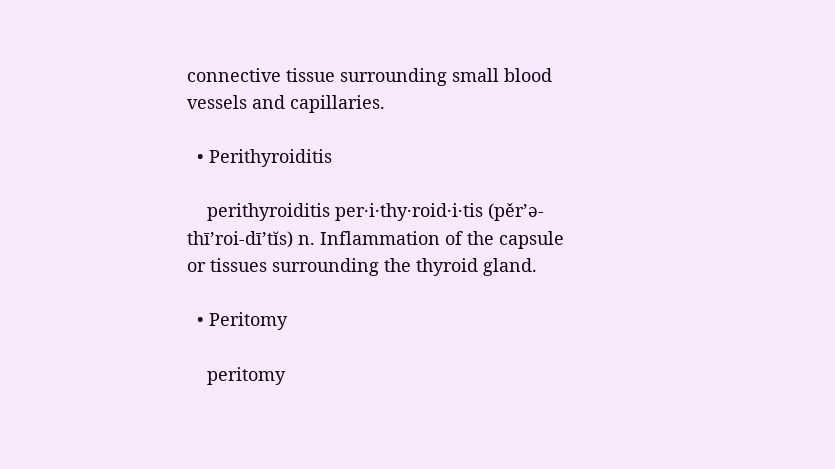connective tissue surrounding small blood vessels and capillaries.

  • Perithyroiditis

    perithyroiditis per·i·thy·roid·i·tis (pěr’ə-thī’roi-dī’tĭs) n. Inflammation of the capsule or tissues surrounding the thyroid gland.

  • Peritomy

    peritomy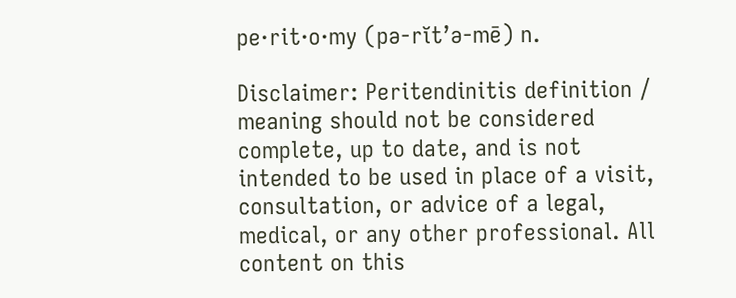pe·rit·o·my (pə-rĭt’ə-mē) n.

Disclaimer: Peritendinitis definition / meaning should not be considered complete, up to date, and is not intended to be used in place of a visit, consultation, or advice of a legal, medical, or any other professional. All content on this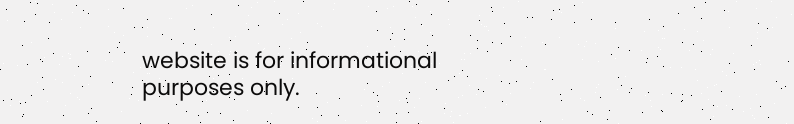website is for informational purposes only.